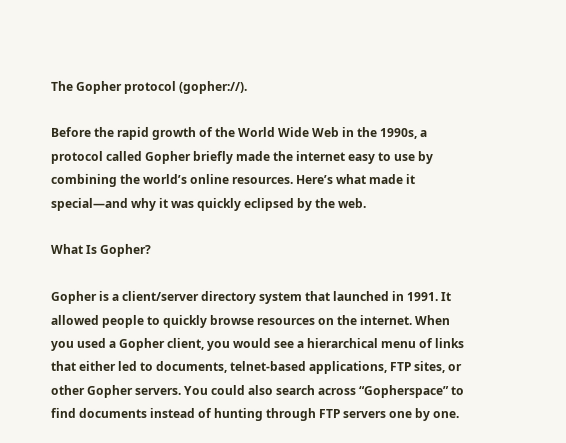The Gopher protocol (gopher://).

Before the rapid growth of the World Wide Web in the 1990s, a protocol called Gopher briefly made the internet easy to use by combining the world’s online resources. Here’s what made it special—and why it was quickly eclipsed by the web.

What Is Gopher?

Gopher is a client/server directory system that launched in 1991. It allowed people to quickly browse resources on the internet. When you used a Gopher client, you would see a hierarchical menu of links that either led to documents, telnet-based applications, FTP sites, or other Gopher servers. You could also search across “Gopherspace” to find documents instead of hunting through FTP servers one by one.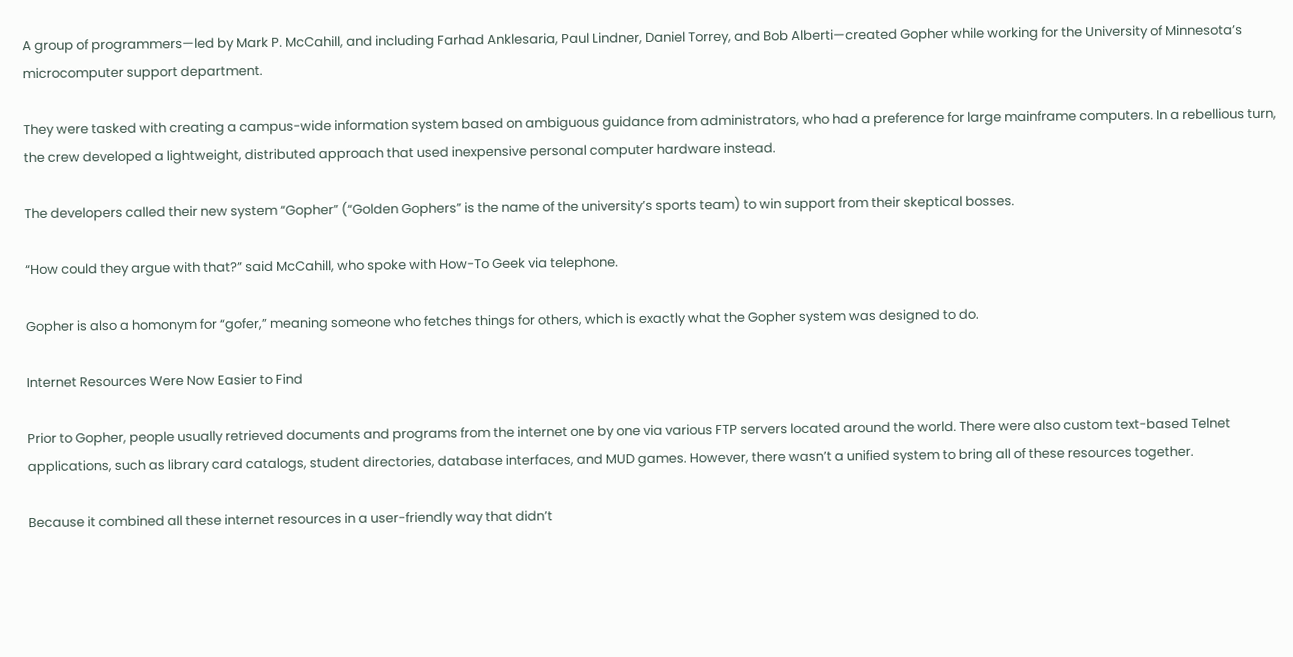A group of programmers—led by Mark P. McCahill, and including Farhad Anklesaria, Paul Lindner, Daniel Torrey, and Bob Alberti—created Gopher while working for the University of Minnesota’s microcomputer support department.

They were tasked with creating a campus-wide information system based on ambiguous guidance from administrators, who had a preference for large mainframe computers. In a rebellious turn, the crew developed a lightweight, distributed approach that used inexpensive personal computer hardware instead.

The developers called their new system “Gopher” (“Golden Gophers” is the name of the university’s sports team) to win support from their skeptical bosses.

“How could they argue with that?” said McCahill, who spoke with How-To Geek via telephone.

Gopher is also a homonym for “gofer,” meaning someone who fetches things for others, which is exactly what the Gopher system was designed to do.

Internet Resources Were Now Easier to Find

Prior to Gopher, people usually retrieved documents and programs from the internet one by one via various FTP servers located around the world. There were also custom text-based Telnet applications, such as library card catalogs, student directories, database interfaces, and MUD games. However, there wasn’t a unified system to bring all of these resources together.

Because it combined all these internet resources in a user-friendly way that didn’t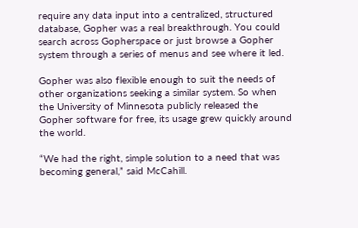require any data input into a centralized, structured database, Gopher was a real breakthrough. You could search across Gopherspace or just browse a Gopher system through a series of menus and see where it led.

Gopher was also flexible enough to suit the needs of other organizations seeking a similar system. So when the University of Minnesota publicly released the Gopher software for free, its usage grew quickly around the world.

“We had the right, simple solution to a need that was becoming general,” said McCahill.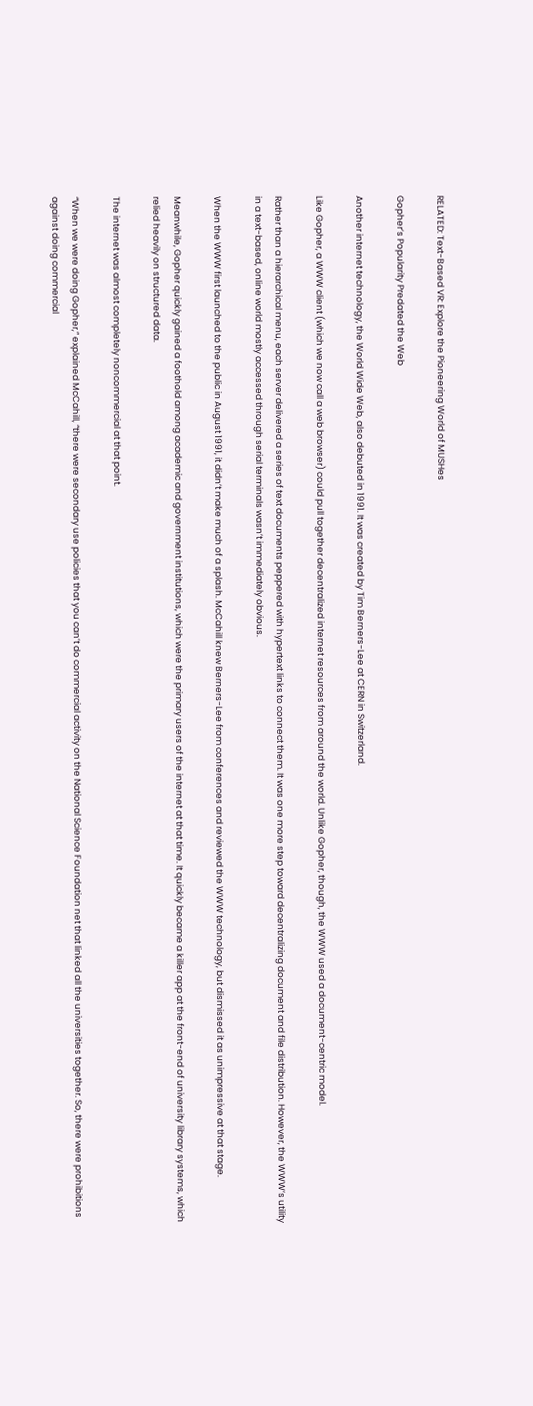RELATED: Text-Based VR: Explore the Pioneering World of MUSHes

Gopher’s Popularity Predated the Web

Another internet technology, the World Wide Web, also debuted in 1991. It was created by Tim Berners-Lee at CERN in Switzerland.

Like Gopher, a WWW client (which we now call a web browser) could pull together decentralized internet resources from around the world. Unlike Gopher, though, the WWW used a document-centric model.

Rather than a hierarchical menu, each server delivered a series of text documents peppered with hypertext links to connect them. It was one more step toward decentralizing document and file distribution. However, the WWW’s utility in a text-based, online world mostly accessed through serial terminals wasn’t immediately obvious.

When the WWW first launched to the public in August 1991, it didn’t make much of a splash. McCahill knew Berners-Lee from conferences and reviewed the WWW technology, but dismissed it as unimpressive at that stage.

Meanwhile, Gopher quickly gained a foothold among academic and government institutions, which were the primary users of the internet at that time. It quickly became a killer app at the front-end of university library systems, which relied heavily on structured data.

The internet was almost completely noncommercial at that point.

“When we were doing Gopher,” explained McCahill, “there were secondary use policies that you can’t do commercial activity on the National Science Foundation net that linked all the universities together. So, there were prohibitions against doing commercial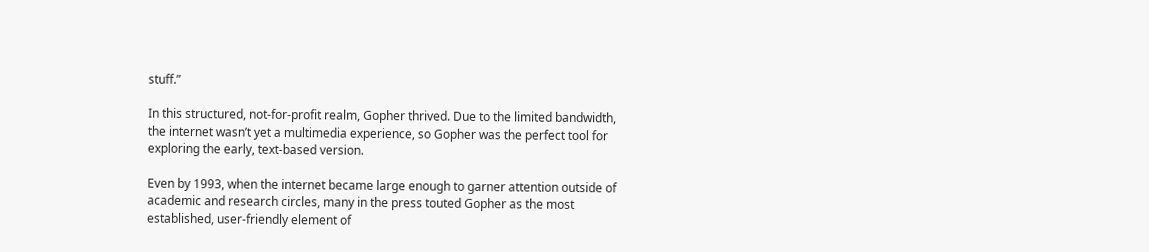stuff.”

In this structured, not-for-profit realm, Gopher thrived. Due to the limited bandwidth, the internet wasn’t yet a multimedia experience, so Gopher was the perfect tool for exploring the early, text-based version.

Even by 1993, when the internet became large enough to garner attention outside of academic and research circles, many in the press touted Gopher as the most established, user-friendly element of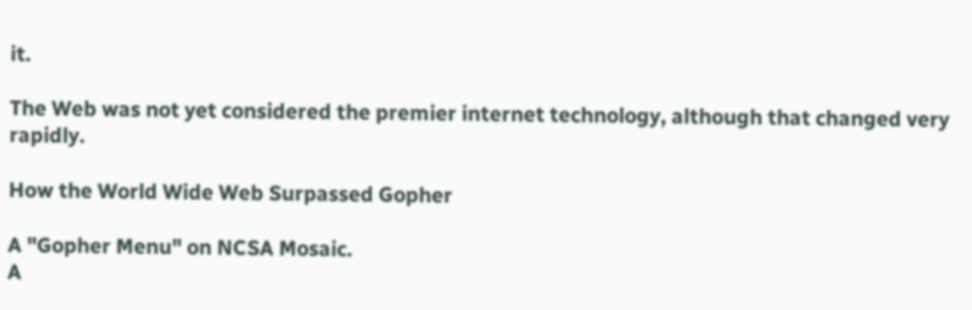it.

The Web was not yet considered the premier internet technology, although that changed very rapidly.

How the World Wide Web Surpassed Gopher

A "Gopher Menu" on NCSA Mosaic.
A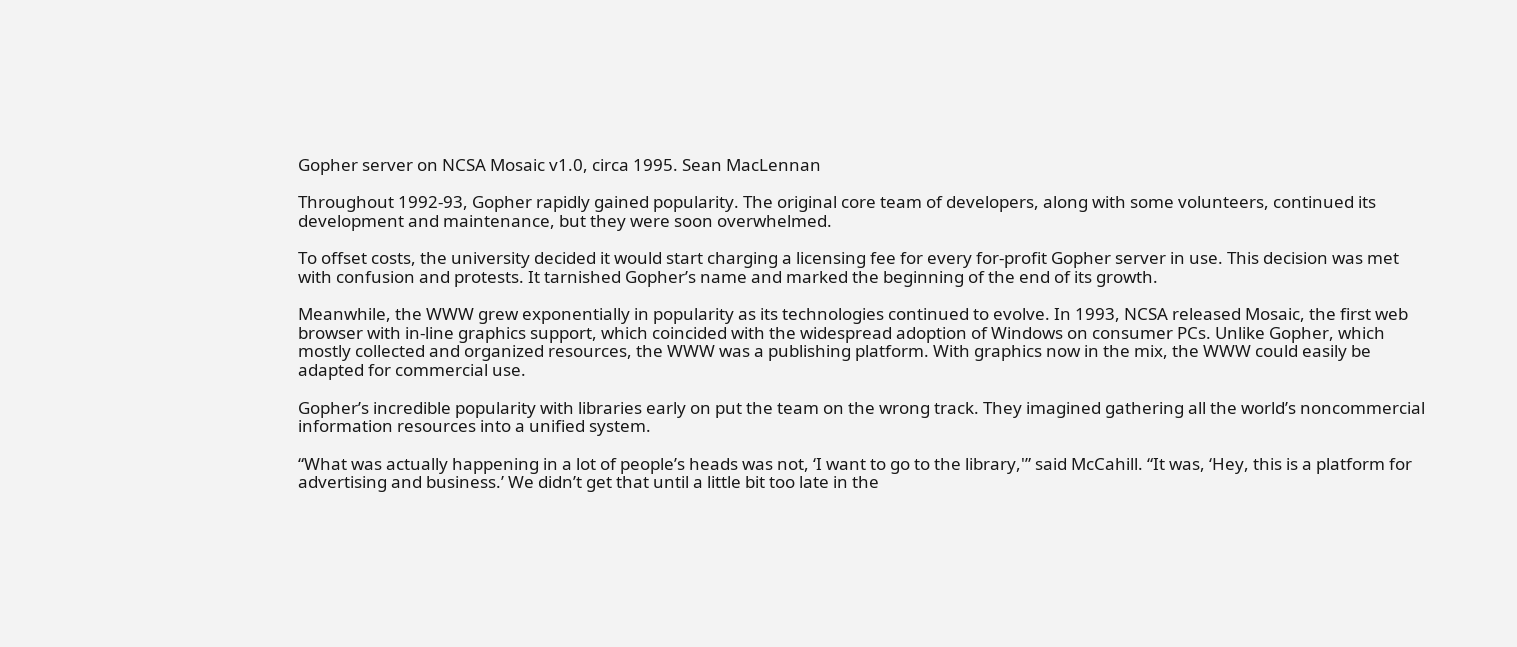Gopher server on NCSA Mosaic v1.0, circa 1995. Sean MacLennan

Throughout 1992-93, Gopher rapidly gained popularity. The original core team of developers, along with some volunteers, continued its development and maintenance, but they were soon overwhelmed.

To offset costs, the university decided it would start charging a licensing fee for every for-profit Gopher server in use. This decision was met with confusion and protests. It tarnished Gopher’s name and marked the beginning of the end of its growth.

Meanwhile, the WWW grew exponentially in popularity as its technologies continued to evolve. In 1993, NCSA released Mosaic, the first web browser with in-line graphics support, which coincided with the widespread adoption of Windows on consumer PCs. Unlike Gopher, which mostly collected and organized resources, the WWW was a publishing platform. With graphics now in the mix, the WWW could easily be adapted for commercial use.

Gopher’s incredible popularity with libraries early on put the team on the wrong track. They imagined gathering all the world’s noncommercial information resources into a unified system.

“What was actually happening in a lot of people’s heads was not, ‘I want to go to the library,'” said McCahill. “It was, ‘Hey, this is a platform for advertising and business.’ We didn’t get that until a little bit too late in the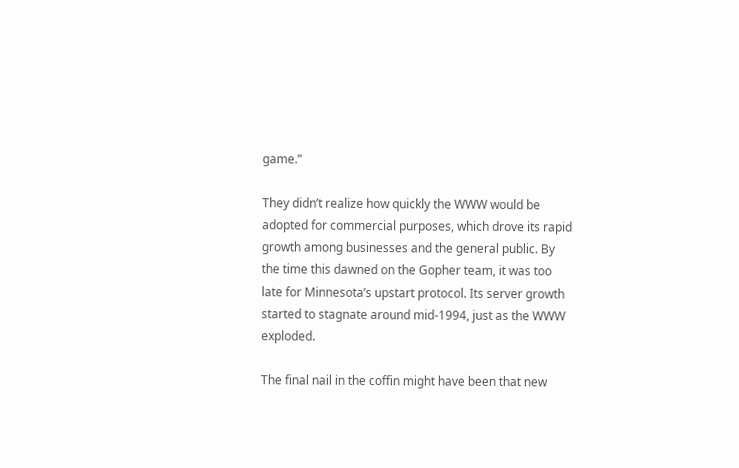game.”

They didn’t realize how quickly the WWW would be adopted for commercial purposes, which drove its rapid growth among businesses and the general public. By the time this dawned on the Gopher team, it was too late for Minnesota’s upstart protocol. Its server growth started to stagnate around mid-1994, just as the WWW exploded.

The final nail in the coffin might have been that new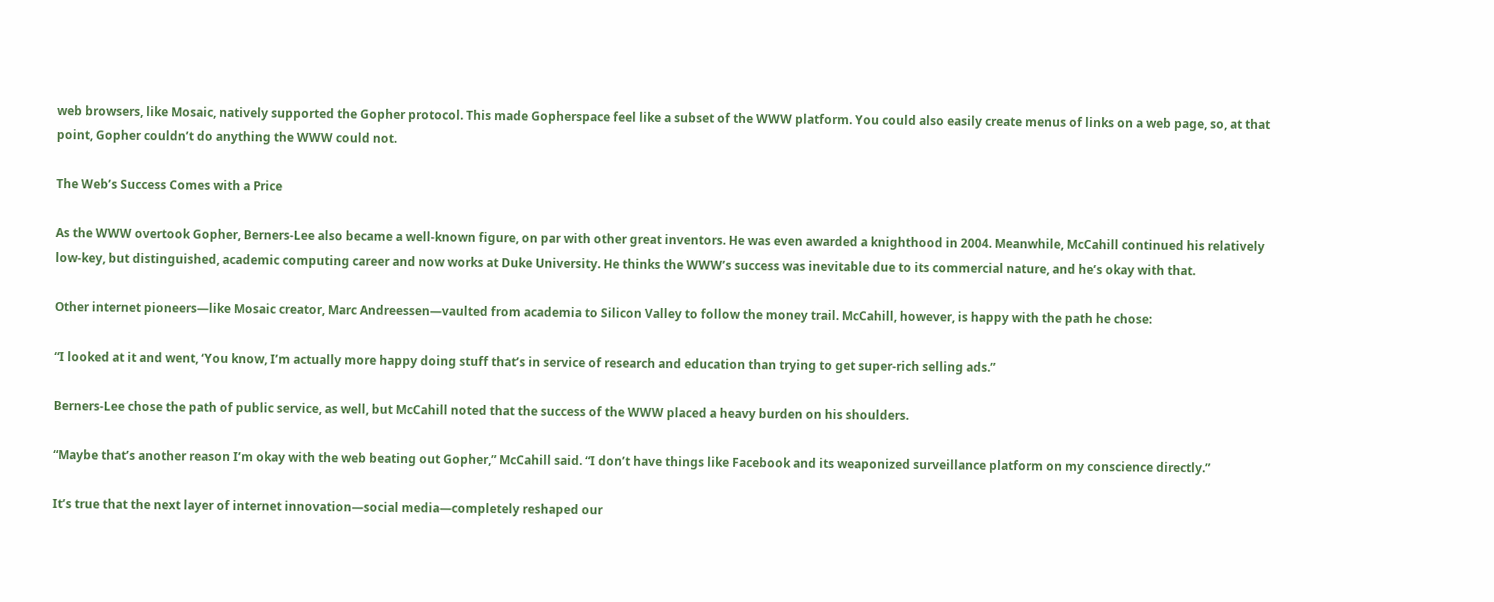web browsers, like Mosaic, natively supported the Gopher protocol. This made Gopherspace feel like a subset of the WWW platform. You could also easily create menus of links on a web page, so, at that point, Gopher couldn’t do anything the WWW could not.

The Web’s Success Comes with a Price

As the WWW overtook Gopher, Berners-Lee also became a well-known figure, on par with other great inventors. He was even awarded a knighthood in 2004. Meanwhile, McCahill continued his relatively low-key, but distinguished, academic computing career and now works at Duke University. He thinks the WWW’s success was inevitable due to its commercial nature, and he’s okay with that.

Other internet pioneers—like Mosaic creator, Marc Andreessen—vaulted from academia to Silicon Valley to follow the money trail. McCahill, however, is happy with the path he chose:

“I looked at it and went, ‘You know, I’m actually more happy doing stuff that’s in service of research and education than trying to get super-rich selling ads.”

Berners-Lee chose the path of public service, as well, but McCahill noted that the success of the WWW placed a heavy burden on his shoulders.

“Maybe that’s another reason I’m okay with the web beating out Gopher,” McCahill said. “I don’t have things like Facebook and its weaponized surveillance platform on my conscience directly.”

It’s true that the next layer of internet innovation—social media—completely reshaped our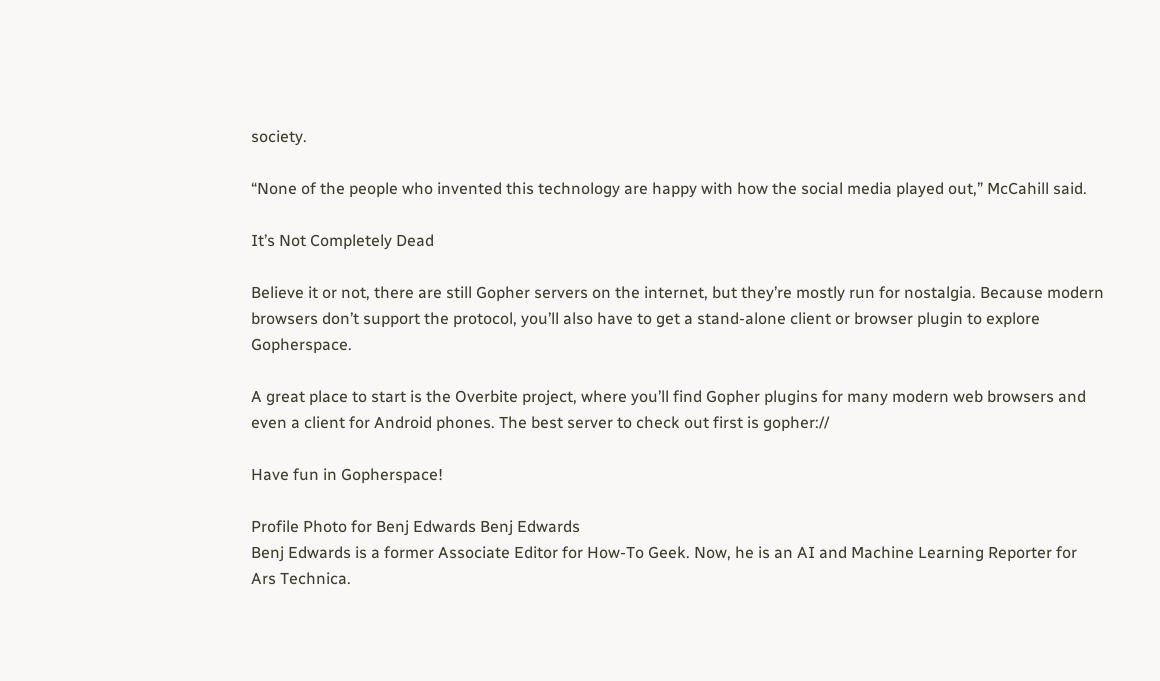society.

“None of the people who invented this technology are happy with how the social media played out,” McCahill said.

It’s Not Completely Dead

Believe it or not, there are still Gopher servers on the internet, but they’re mostly run for nostalgia. Because modern browsers don’t support the protocol, you’ll also have to get a stand-alone client or browser plugin to explore Gopherspace.

A great place to start is the Overbite project, where you’ll find Gopher plugins for many modern web browsers and even a client for Android phones. The best server to check out first is gopher://

Have fun in Gopherspace!

Profile Photo for Benj Edwards Benj Edwards
Benj Edwards is a former Associate Editor for How-To Geek. Now, he is an AI and Machine Learning Reporter for Ars Technica.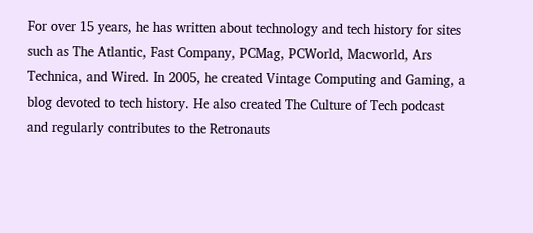For over 15 years, he has written about technology and tech history for sites such as The Atlantic, Fast Company, PCMag, PCWorld, Macworld, Ars Technica, and Wired. In 2005, he created Vintage Computing and Gaming, a blog devoted to tech history. He also created The Culture of Tech podcast and regularly contributes to the Retronauts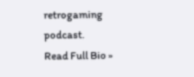retrogaming podcast.
Read Full Bio »